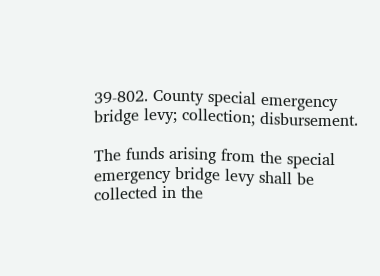39-802. County special emergency bridge levy; collection; disbursement.

The funds arising from the special emergency bridge levy shall be collected in the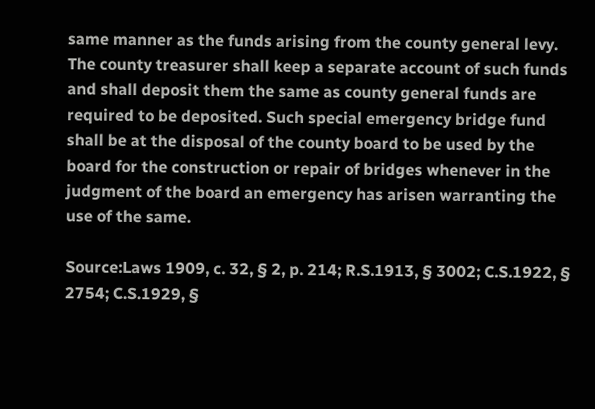same manner as the funds arising from the county general levy. The county treasurer shall keep a separate account of such funds and shall deposit them the same as county general funds are required to be deposited. Such special emergency bridge fund shall be at the disposal of the county board to be used by the board for the construction or repair of bridges whenever in the judgment of the board an emergency has arisen warranting the use of the same.

Source:Laws 1909, c. 32, § 2, p. 214; R.S.1913, § 3002; C.S.1922, § 2754; C.S.1929, §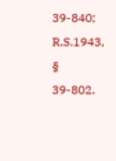39-840; R.S.1943, § 39-802.